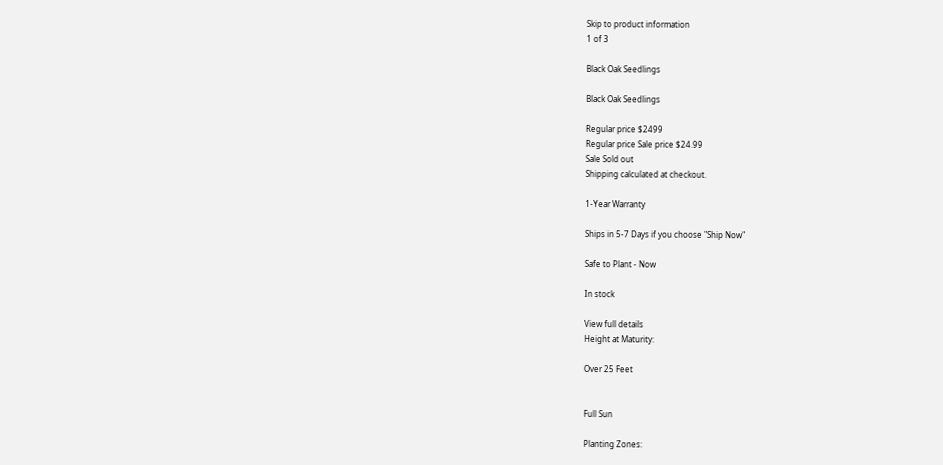Skip to product information
1 of 3

Black Oak Seedlings

Black Oak Seedlings

Regular price $2499
Regular price Sale price $24.99
Sale Sold out
Shipping calculated at checkout.

1-Year Warranty

Ships in 5-7 Days if you choose "Ship Now"

Safe to Plant - Now

In stock

View full details
Height at Maturity:

Over 25 Feet


Full Sun

Planting Zones: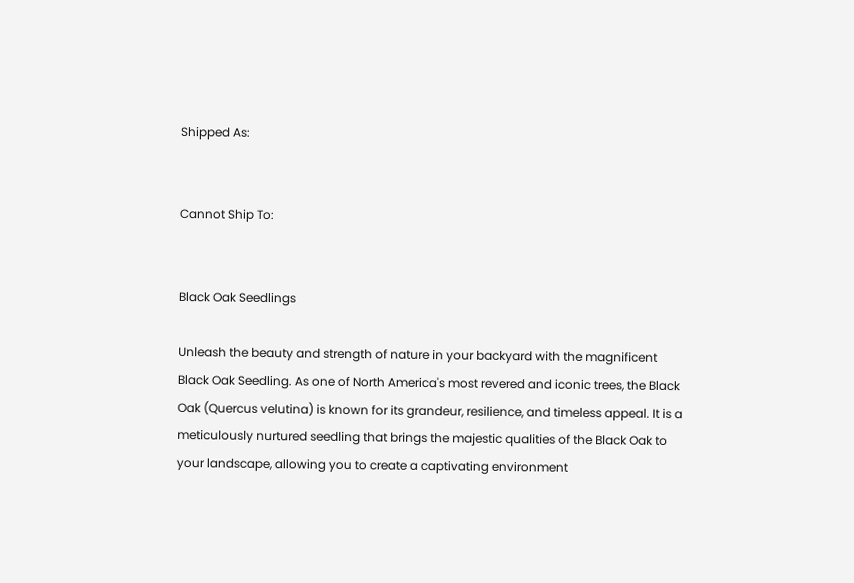Shipped As:


Cannot Ship To:


Black Oak Seedlings

Unleash the beauty and strength of nature in your backyard with the magnificent Black Oak Seedling. As one of North America's most revered and iconic trees, the Black Oak (Quercus velutina) is known for its grandeur, resilience, and timeless appeal. It is a meticulously nurtured seedling that brings the majestic qualities of the Black Oak to your landscape, allowing you to create a captivating environment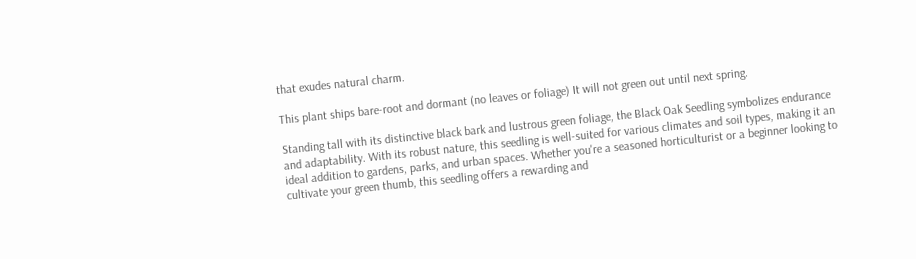that exudes natural charm.

This plant ships bare-root and dormant (no leaves or foliage) It will not green out until next spring.

Standing tall with its distinctive black bark and lustrous green foliage, the Black Oak Seedling symbolizes endurance and adaptability. With its robust nature, this seedling is well-suited for various climates and soil types, making it an ideal addition to gardens, parks, and urban spaces. Whether you're a seasoned horticulturist or a beginner looking to cultivate your green thumb, this seedling offers a rewarding and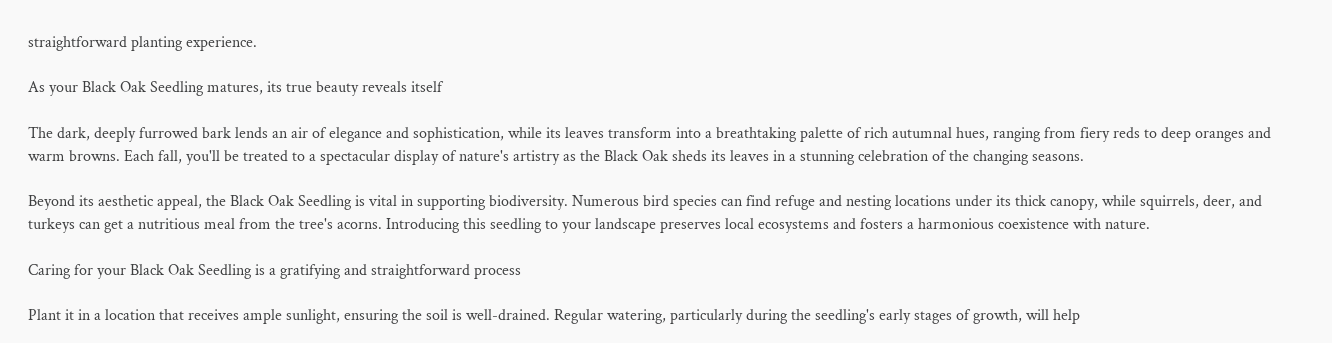straightforward planting experience.

As your Black Oak Seedling matures, its true beauty reveals itself

The dark, deeply furrowed bark lends an air of elegance and sophistication, while its leaves transform into a breathtaking palette of rich autumnal hues, ranging from fiery reds to deep oranges and warm browns. Each fall, you'll be treated to a spectacular display of nature's artistry as the Black Oak sheds its leaves in a stunning celebration of the changing seasons.

Beyond its aesthetic appeal, the Black Oak Seedling is vital in supporting biodiversity. Numerous bird species can find refuge and nesting locations under its thick canopy, while squirrels, deer, and turkeys can get a nutritious meal from the tree's acorns. Introducing this seedling to your landscape preserves local ecosystems and fosters a harmonious coexistence with nature.

Caring for your Black Oak Seedling is a gratifying and straightforward process

Plant it in a location that receives ample sunlight, ensuring the soil is well-drained. Regular watering, particularly during the seedling's early stages of growth, will help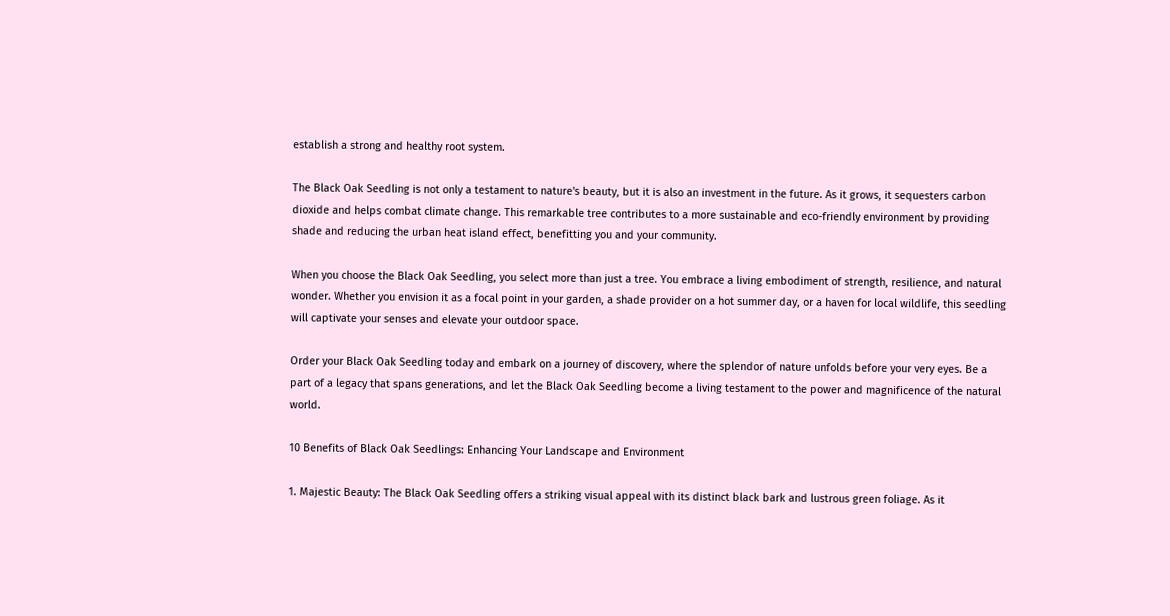establish a strong and healthy root system.

The Black Oak Seedling is not only a testament to nature's beauty, but it is also an investment in the future. As it grows, it sequesters carbon dioxide and helps combat climate change. This remarkable tree contributes to a more sustainable and eco-friendly environment by providing shade and reducing the urban heat island effect, benefitting you and your community.

When you choose the Black Oak Seedling, you select more than just a tree. You embrace a living embodiment of strength, resilience, and natural wonder. Whether you envision it as a focal point in your garden, a shade provider on a hot summer day, or a haven for local wildlife, this seedling will captivate your senses and elevate your outdoor space.

Order your Black Oak Seedling today and embark on a journey of discovery, where the splendor of nature unfolds before your very eyes. Be a part of a legacy that spans generations, and let the Black Oak Seedling become a living testament to the power and magnificence of the natural world.

10 Benefits of Black Oak Seedlings: Enhancing Your Landscape and Environment

1. Majestic Beauty: The Black Oak Seedling offers a striking visual appeal with its distinct black bark and lustrous green foliage. As it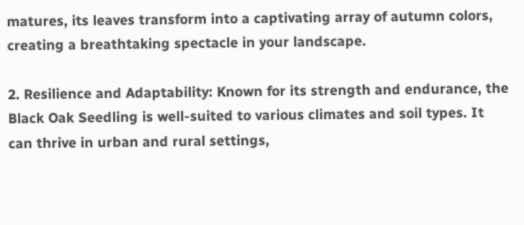matures, its leaves transform into a captivating array of autumn colors, creating a breathtaking spectacle in your landscape.

2. Resilience and Adaptability: Known for its strength and endurance, the Black Oak Seedling is well-suited to various climates and soil types. It can thrive in urban and rural settings,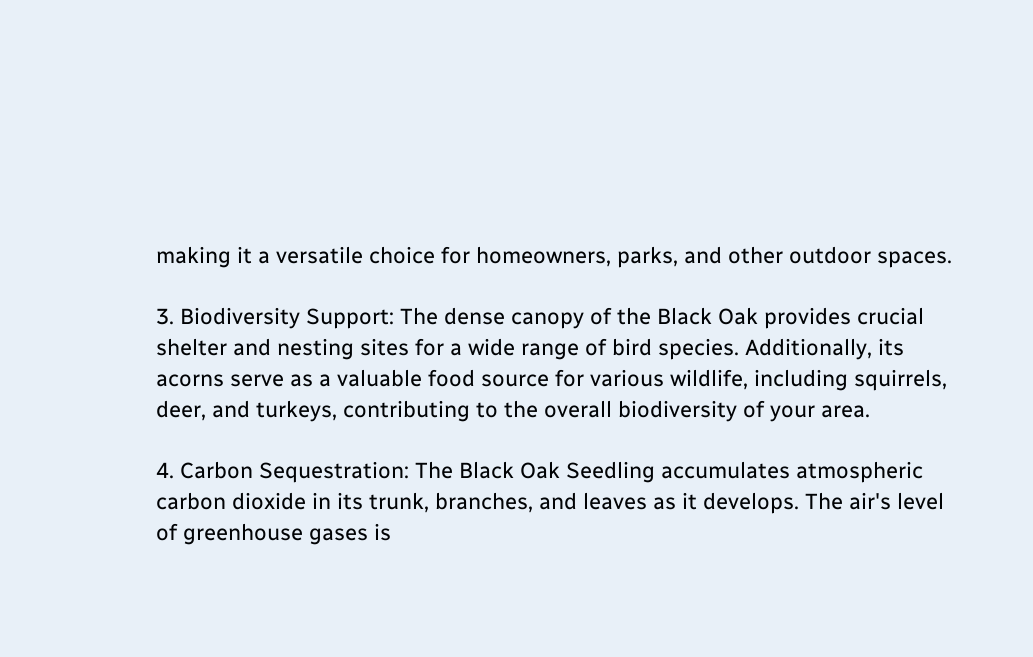making it a versatile choice for homeowners, parks, and other outdoor spaces.

3. Biodiversity Support: The dense canopy of the Black Oak provides crucial shelter and nesting sites for a wide range of bird species. Additionally, its acorns serve as a valuable food source for various wildlife, including squirrels, deer, and turkeys, contributing to the overall biodiversity of your area.

4. Carbon Sequestration: The Black Oak Seedling accumulates atmospheric carbon dioxide in its trunk, branches, and leaves as it develops. The air's level of greenhouse gases is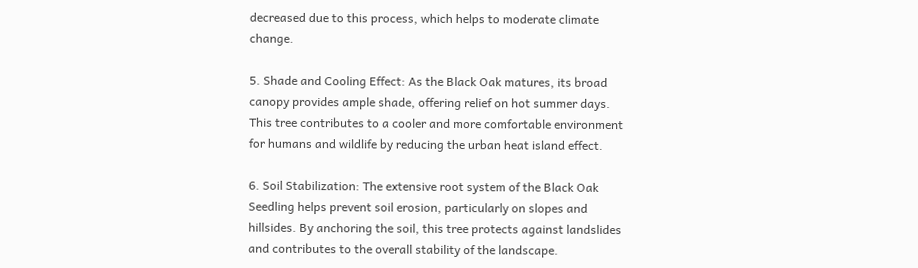decreased due to this process, which helps to moderate climate change.

5. Shade and Cooling Effect: As the Black Oak matures, its broad canopy provides ample shade, offering relief on hot summer days. This tree contributes to a cooler and more comfortable environment for humans and wildlife by reducing the urban heat island effect.

6. Soil Stabilization: The extensive root system of the Black Oak Seedling helps prevent soil erosion, particularly on slopes and hillsides. By anchoring the soil, this tree protects against landslides and contributes to the overall stability of the landscape.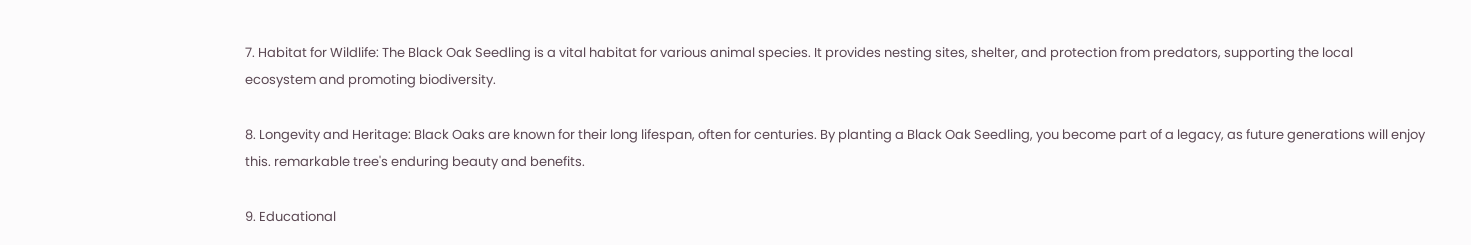7. Habitat for Wildlife: The Black Oak Seedling is a vital habitat for various animal species. It provides nesting sites, shelter, and protection from predators, supporting the local ecosystem and promoting biodiversity.

8. Longevity and Heritage: Black Oaks are known for their long lifespan, often for centuries. By planting a Black Oak Seedling, you become part of a legacy, as future generations will enjoy this. remarkable tree's enduring beauty and benefits.

9. Educational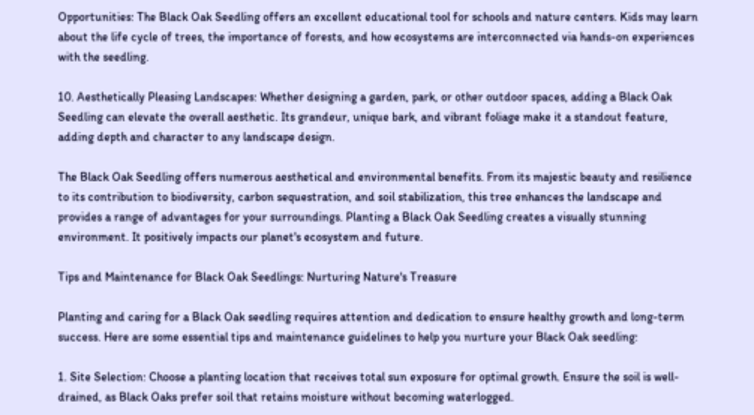Opportunities: The Black Oak Seedling offers an excellent educational tool for schools and nature centers. Kids may learn about the life cycle of trees, the importance of forests, and how ecosystems are interconnected via hands-on experiences with the seedling.

10. Aesthetically Pleasing Landscapes: Whether designing a garden, park, or other outdoor spaces, adding a Black Oak Seedling can elevate the overall aesthetic. Its grandeur, unique bark, and vibrant foliage make it a standout feature, adding depth and character to any landscape design.

The Black Oak Seedling offers numerous aesthetical and environmental benefits. From its majestic beauty and resilience to its contribution to biodiversity, carbon sequestration, and soil stabilization, this tree enhances the landscape and provides a range of advantages for your surroundings. Planting a Black Oak Seedling creates a visually stunning environment. It positively impacts our planet's ecosystem and future.

Tips and Maintenance for Black Oak Seedlings: Nurturing Nature's Treasure

Planting and caring for a Black Oak seedling requires attention and dedication to ensure healthy growth and long-term success. Here are some essential tips and maintenance guidelines to help you nurture your Black Oak seedling:

1. Site Selection: Choose a planting location that receives total sun exposure for optimal growth. Ensure the soil is well-drained, as Black Oaks prefer soil that retains moisture without becoming waterlogged.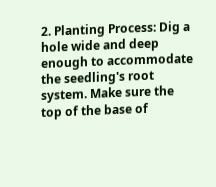2. Planting Process: Dig a hole wide and deep enough to accommodate the seedling's root system. Make sure the top of the base of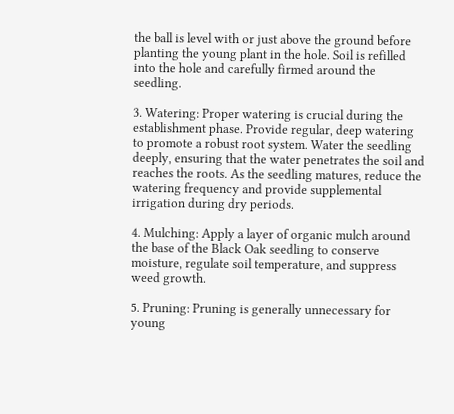the ball is level with or just above the ground before planting the young plant in the hole. Soil is refilled into the hole and carefully firmed around the seedling.

3. Watering: Proper watering is crucial during the establishment phase. Provide regular, deep watering to promote a robust root system. Water the seedling deeply, ensuring that the water penetrates the soil and reaches the roots. As the seedling matures, reduce the watering frequency and provide supplemental irrigation during dry periods.

4. Mulching: Apply a layer of organic mulch around the base of the Black Oak seedling to conserve moisture, regulate soil temperature, and suppress weed growth.

5. Pruning: Pruning is generally unnecessary for young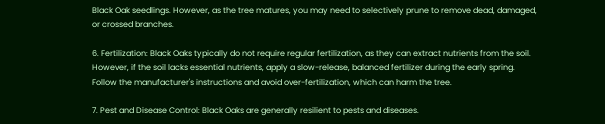Black Oak seedlings. However, as the tree matures, you may need to selectively prune to remove dead, damaged, or crossed branches.

6. Fertilization: Black Oaks typically do not require regular fertilization, as they can extract nutrients from the soil. However, if the soil lacks essential nutrients, apply a slow-release, balanced fertilizer during the early spring. Follow the manufacturer's instructions and avoid over-fertilization, which can harm the tree.

7. Pest and Disease Control: Black Oaks are generally resilient to pests and diseases.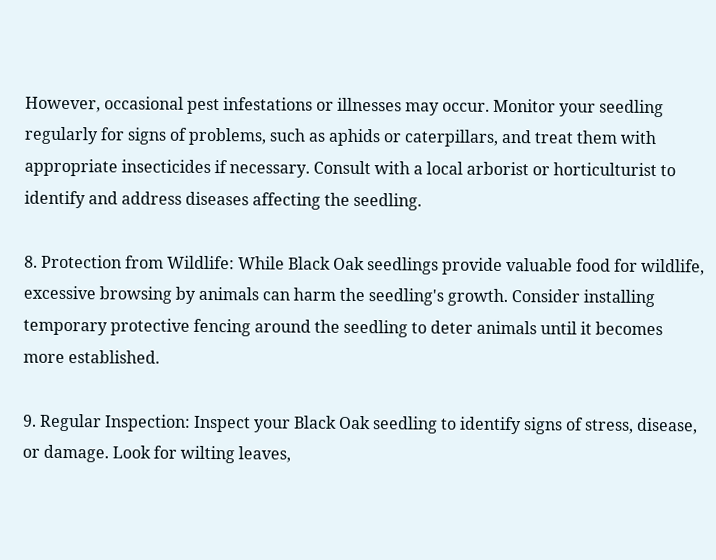However, occasional pest infestations or illnesses may occur. Monitor your seedling regularly for signs of problems, such as aphids or caterpillars, and treat them with appropriate insecticides if necessary. Consult with a local arborist or horticulturist to identify and address diseases affecting the seedling.

8. Protection from Wildlife: While Black Oak seedlings provide valuable food for wildlife, excessive browsing by animals can harm the seedling's growth. Consider installing temporary protective fencing around the seedling to deter animals until it becomes more established.

9. Regular Inspection: Inspect your Black Oak seedling to identify signs of stress, disease, or damage. Look for wilting leaves,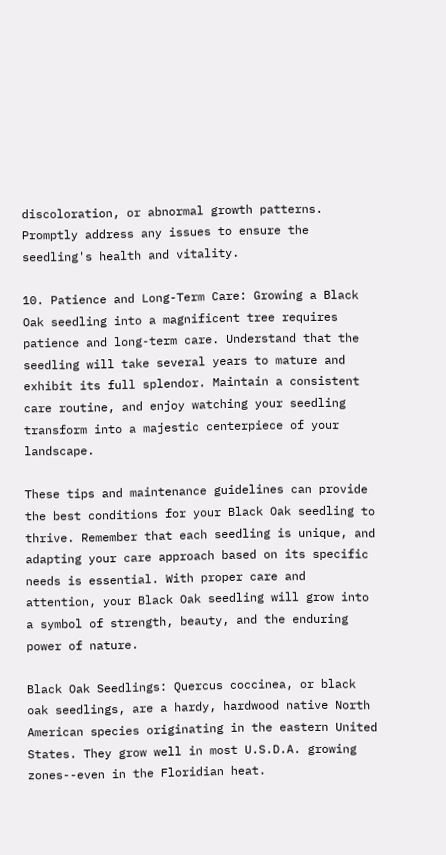discoloration, or abnormal growth patterns. Promptly address any issues to ensure the seedling's health and vitality.

10. Patience and Long-Term Care: Growing a Black Oak seedling into a magnificent tree requires patience and long-term care. Understand that the seedling will take several years to mature and exhibit its full splendor. Maintain a consistent care routine, and enjoy watching your seedling transform into a majestic centerpiece of your landscape.

These tips and maintenance guidelines can provide the best conditions for your Black Oak seedling to thrive. Remember that each seedling is unique, and adapting your care approach based on its specific needs is essential. With proper care and attention, your Black Oak seedling will grow into a symbol of strength, beauty, and the enduring power of nature.

Black Oak Seedlings: Quercus coccinea, or black oak seedlings, are a hardy, hardwood native North American species originating in the eastern United States. They grow well in most U.S.D.A. growing zones--even in the Floridian heat.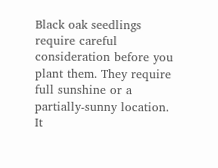Black oak seedlings require careful consideration before you plant them. They require full sunshine or a partially-sunny location. It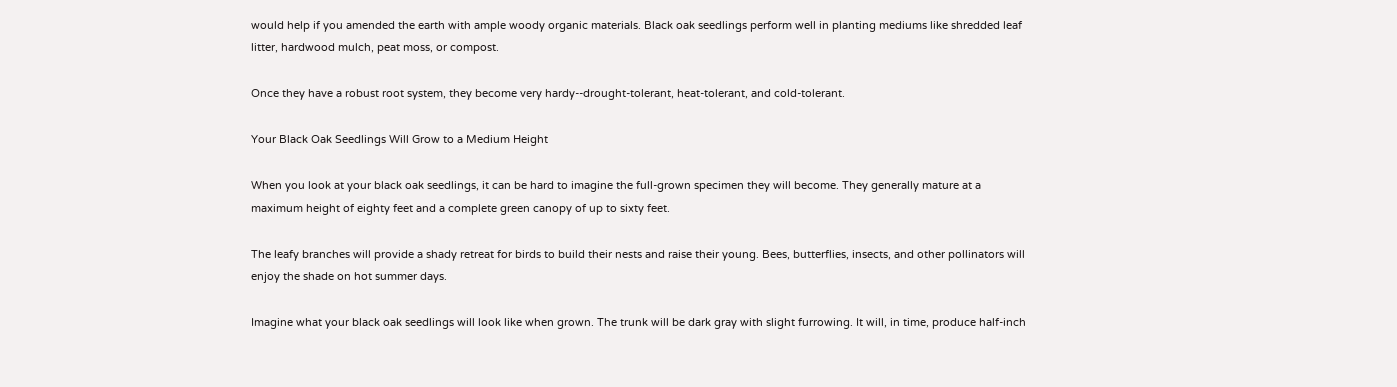would help if you amended the earth with ample woody organic materials. Black oak seedlings perform well in planting mediums like shredded leaf litter, hardwood mulch, peat moss, or compost.

Once they have a robust root system, they become very hardy--drought-tolerant, heat-tolerant, and cold-tolerant.

Your Black Oak Seedlings Will Grow to a Medium Height

When you look at your black oak seedlings, it can be hard to imagine the full-grown specimen they will become. They generally mature at a maximum height of eighty feet and a complete green canopy of up to sixty feet.

The leafy branches will provide a shady retreat for birds to build their nests and raise their young. Bees, butterflies, insects, and other pollinators will enjoy the shade on hot summer days.

Imagine what your black oak seedlings will look like when grown. The trunk will be dark gray with slight furrowing. It will, in time, produce half-inch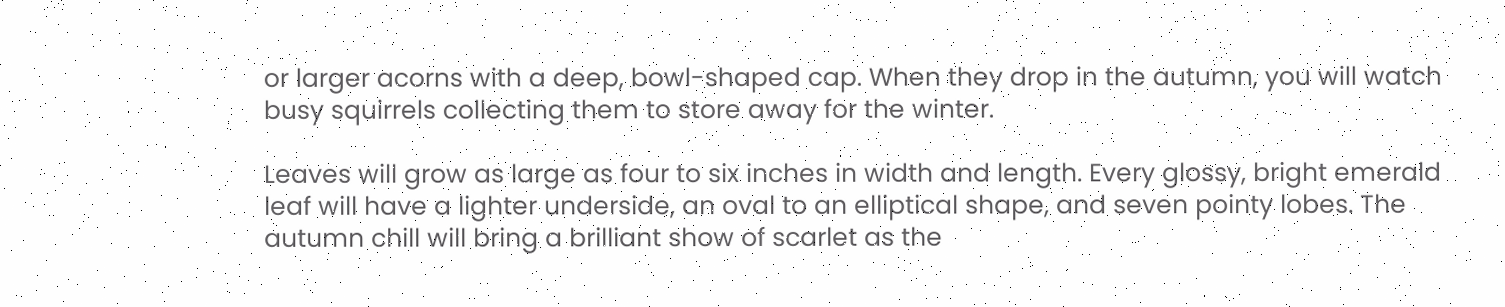or larger acorns with a deep, bowl-shaped cap. When they drop in the autumn, you will watch busy squirrels collecting them to store away for the winter.

Leaves will grow as large as four to six inches in width and length. Every glossy, bright emerald leaf will have a lighter underside, an oval to an elliptical shape, and seven pointy lobes. The autumn chill will bring a brilliant show of scarlet as the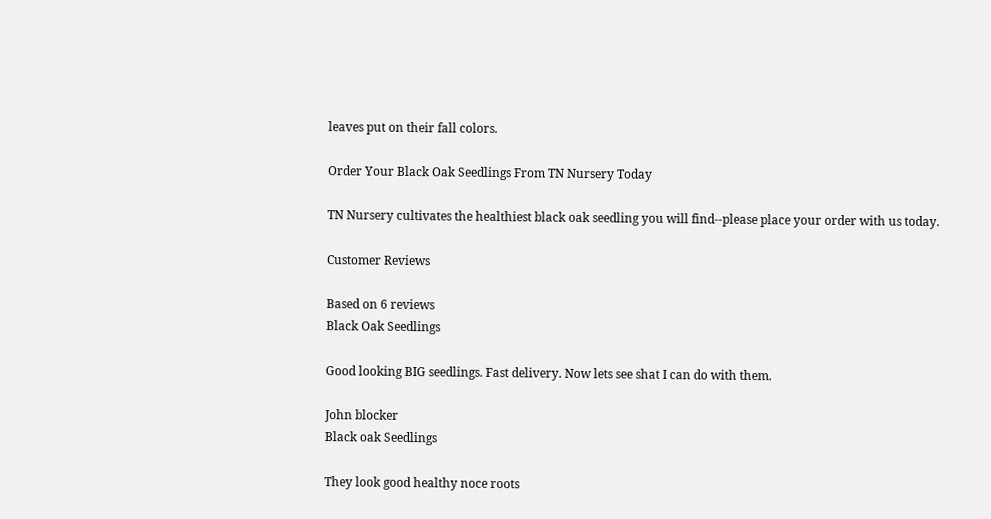leaves put on their fall colors.

Order Your Black Oak Seedlings From TN Nursery Today

TN Nursery cultivates the healthiest black oak seedling you will find--please place your order with us today.

Customer Reviews

Based on 6 reviews
Black Oak Seedlings

Good looking BIG seedlings. Fast delivery. Now lets see shat I can do with them.

John blocker
Black oak Seedlings

They look good healthy noce roots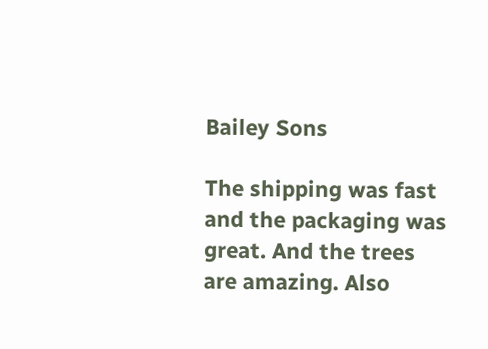Bailey Sons

The shipping was fast and the packaging was great. And the trees are amazing. Also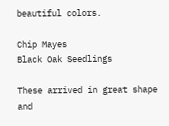beautiful colors.

Chip Mayes
Black Oak Seedlings

These arrived in great shape and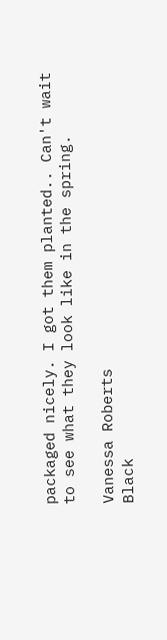packaged nicely. I got them planted.. Can't wait to see what they look like in the spring.

Vanessa Roberts
Black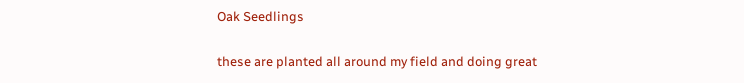Oak Seedlings

these are planted all around my field and doing great